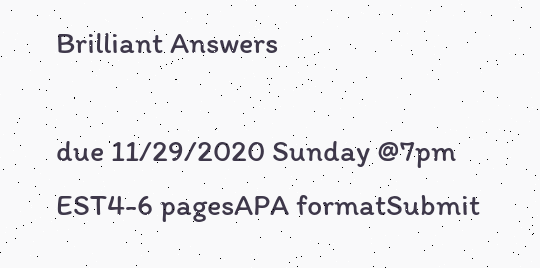Brilliant Answers

due 11/29/2020 Sunday @7pm EST4-6 pagesAPA formatSubmit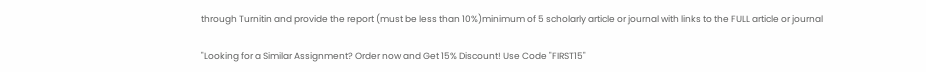through Turnitin and provide the report (must be less than 10%)minimum of 5 scholarly article or journal with links to the FULL article or journal

"Looking for a Similar Assignment? Order now and Get 15% Discount! Use Code "FIRST15"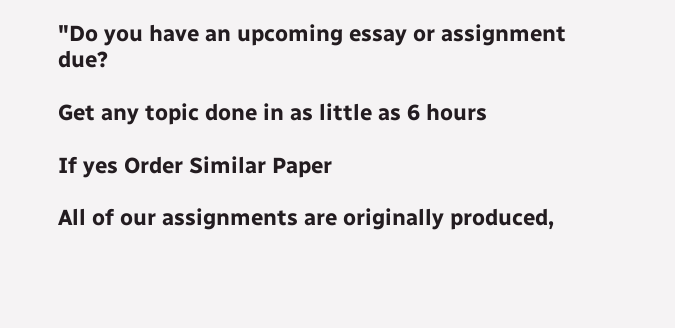"Do you have an upcoming essay or assignment due?

Get any topic done in as little as 6 hours

If yes Order Similar Paper

All of our assignments are originally produced,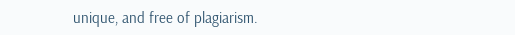unique, and free of plagiarism.